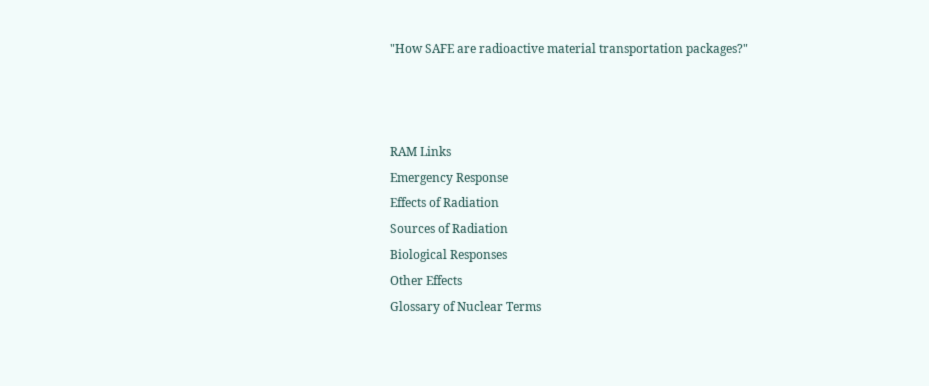"How SAFE are radioactive material transportation packages?"



RAM Links
Emergency Response
Effects of Radiation
Sources of Radiation
Biological Responses
Other Effects
Glossary of Nuclear Terms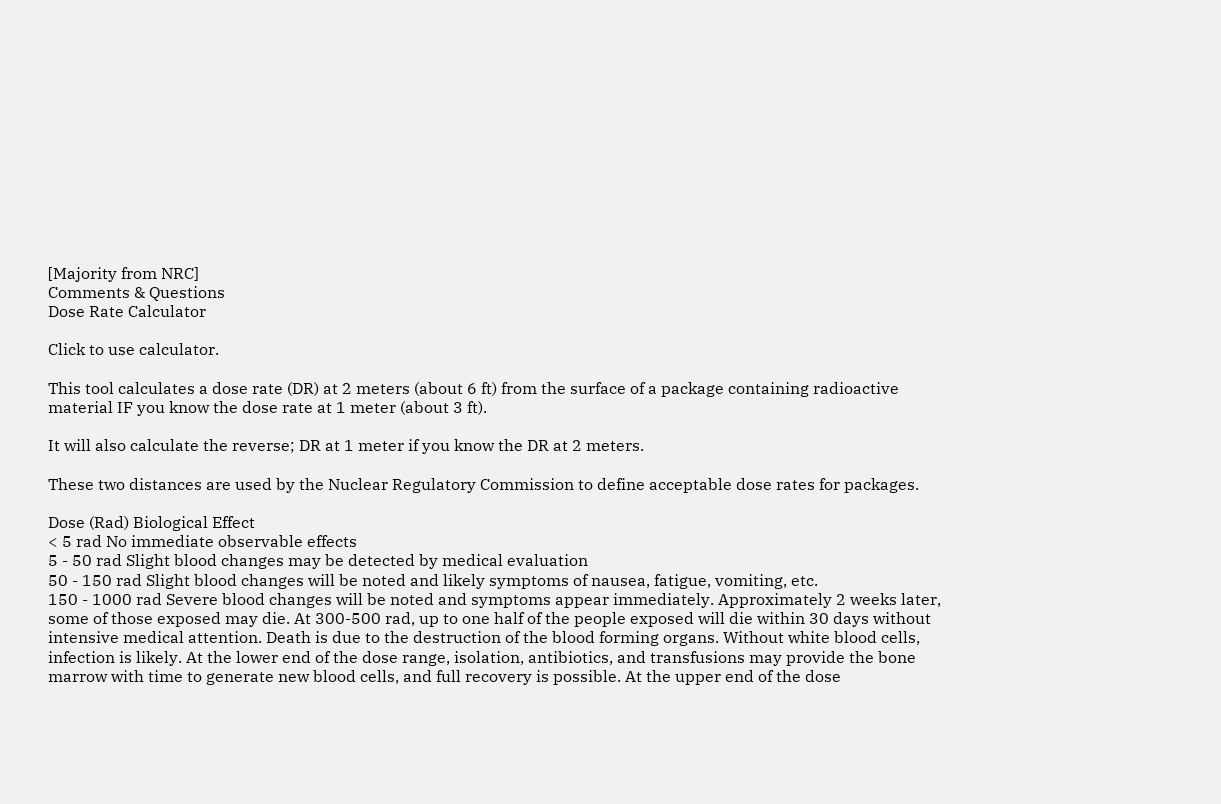[Majority from NRC]
Comments & Questions
Dose Rate Calculator

Click to use calculator.

This tool calculates a dose rate (DR) at 2 meters (about 6 ft) from the surface of a package containing radioactive material IF you know the dose rate at 1 meter (about 3 ft).

It will also calculate the reverse; DR at 1 meter if you know the DR at 2 meters.

These two distances are used by the Nuclear Regulatory Commission to define acceptable dose rates for packages.

Dose (Rad) Biological Effect
< 5 rad No immediate observable effects
5 - 50 rad Slight blood changes may be detected by medical evaluation
50 - 150 rad Slight blood changes will be noted and likely symptoms of nausea, fatigue, vomiting, etc.
150 - 1000 rad Severe blood changes will be noted and symptoms appear immediately. Approximately 2 weeks later, some of those exposed may die. At 300-500 rad, up to one half of the people exposed will die within 30 days without intensive medical attention. Death is due to the destruction of the blood forming organs. Without white blood cells, infection is likely. At the lower end of the dose range, isolation, antibiotics, and transfusions may provide the bone marrow with time to generate new blood cells, and full recovery is possible. At the upper end of the dose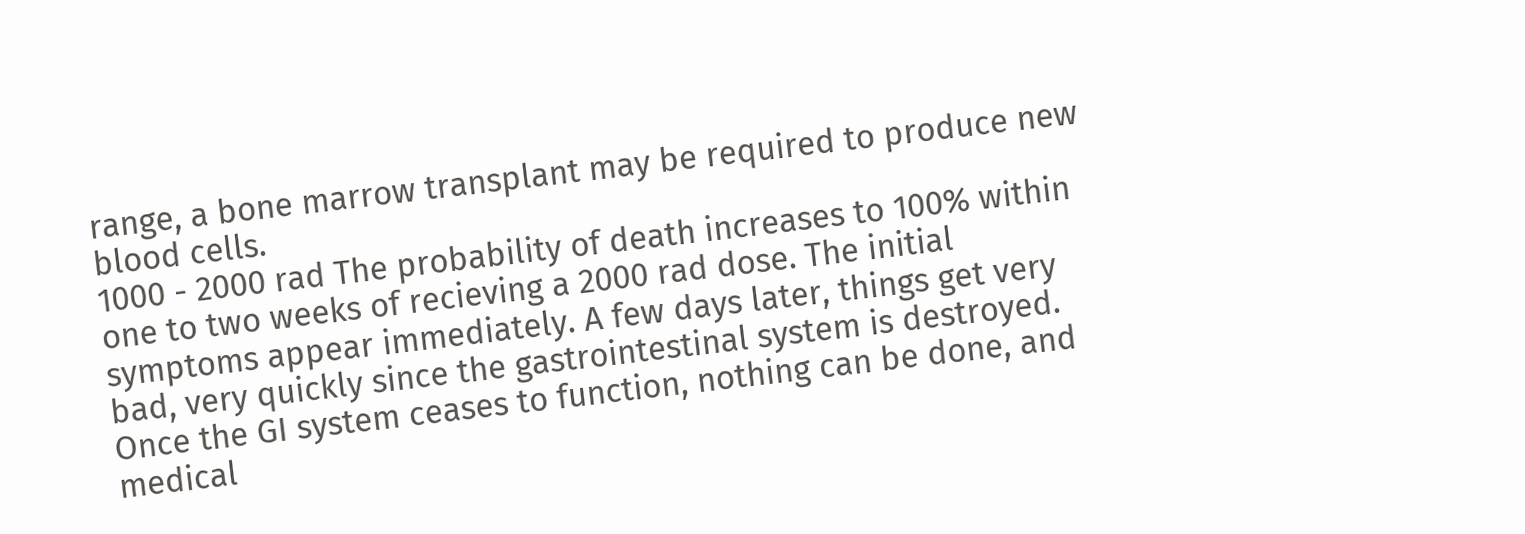range, a bone marrow transplant may be required to produce new blood cells.
1000 - 2000 rad The probability of death increases to 100% within one to two weeks of recieving a 2000 rad dose. The initial symptoms appear immediately. A few days later, things get very bad, very quickly since the gastrointestinal system is destroyed. Once the GI system ceases to function, nothing can be done, and medical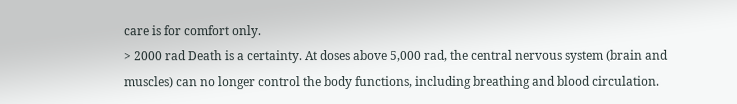care is for comfort only.
> 2000 rad Death is a certainty. At doses above 5,000 rad, the central nervous system (brain and muscles) can no longer control the body functions, including breathing and blood circulation.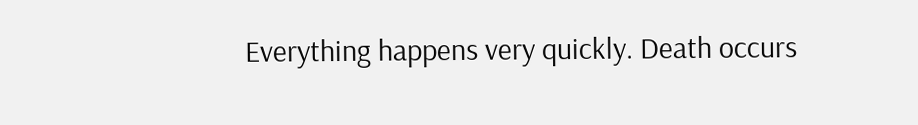Everything happens very quickly. Death occurs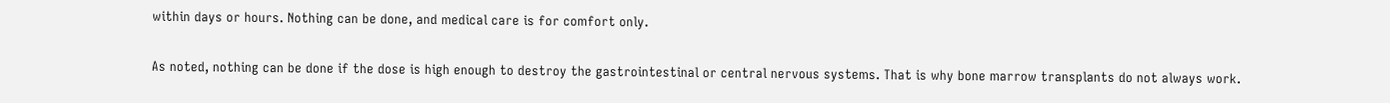within days or hours. Nothing can be done, and medical care is for comfort only.

As noted, nothing can be done if the dose is high enough to destroy the gastrointestinal or central nervous systems. That is why bone marrow transplants do not always work.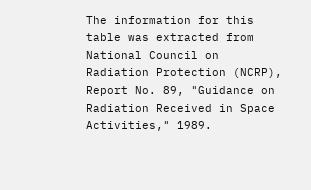The information for this table was extracted from National Council on Radiation Protection (NCRP), Report No. 89, "Guidance on Radiation Received in Space Activities," 1989.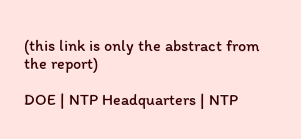(this link is only the abstract from the report)

DOE | NTP Headquarters | NTP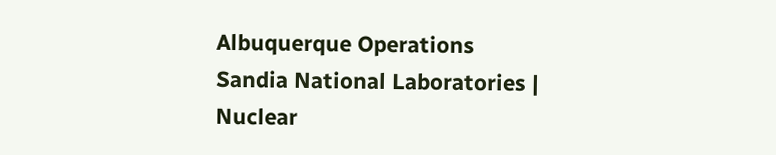Albuquerque Operations
Sandia National Laboratories | Nuclear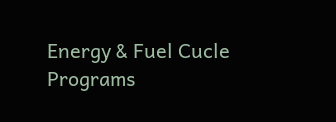Energy & Fuel Cucle Programs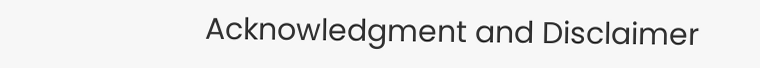Acknowledgment and Disclaimer